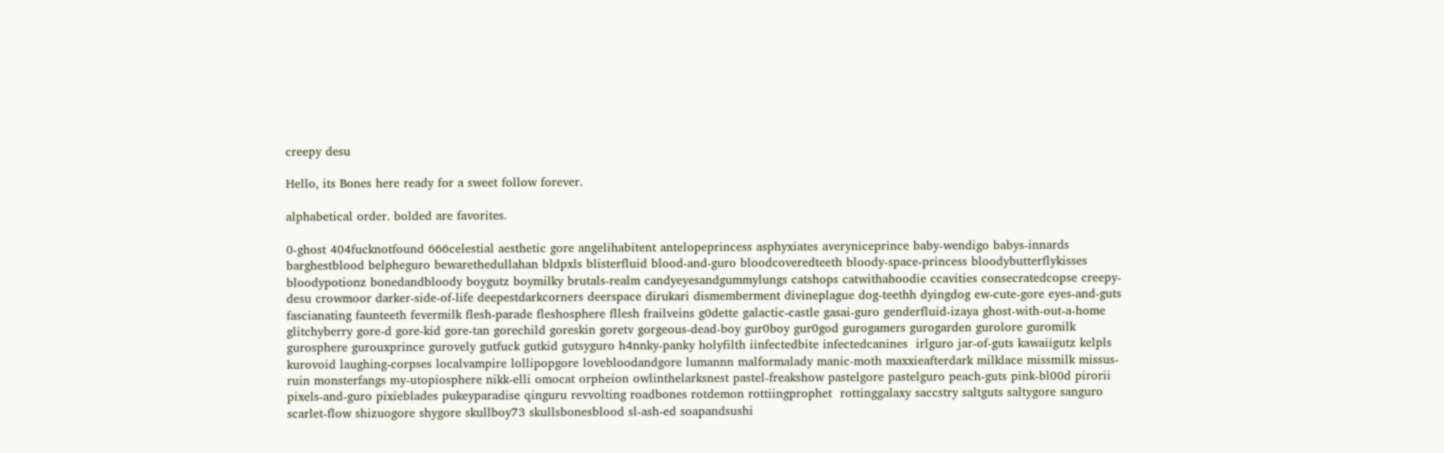creepy desu

Hello, its Bones here ready for a sweet follow forever.

alphabetical order. bolded are favorites.

0-ghost 404fucknotfound 666celestial aesthetic gore angelihabitent antelopeprincess asphyxiates averyniceprince baby-wendigo babys-innards barghestblood belpheguro bewarethedullahan bldpxls blisterfluid blood-and-guro bloodcoveredteeth bloody-space-princess bloodybutterflykisses bloodypotionz bonedandbloody boygutz boymilky brutals-realm candyeyesandgummylungs catshops catwithahoodie ccavities consecratedcopse creepy-desu crowmoor darker-side-of-life deepestdarkcorners deerspace dirukari dismemberment divineplague dog-teethh dyingdog ew-cute-gore eyes-and-guts fascianating faunteeth fevermilk flesh-parade fleshosphere fllesh frailveins g0dette galactic-castle gasai-guro genderfluid-izaya ghost-with-out-a-home glitchyberry gore-d gore-kid gore-tan gorechild goreskin goretv gorgeous-dead-boy gur0boy gur0god gurogamers gurogarden gurolore guromilk gurosphere gurouxprince gurovely gutfuck gutkid gutsyguro h4nnky-panky holyfilth iinfectedbite infectedcanines  irlguro jar-of-guts kawaiigutz kelpls kurovoid laughing-corpses localvampire lollipopgore lovebloodandgore lumannn malformalady manic-moth maxxieafterdark milklace missmilk missus-ruin monsterfangs my-utopiosphere nikk-elli omocat orpheion owlinthelarksnest pastel-freakshow pastelgore pastelguro peach-guts pink-bl00d pirorii pixels-and-guro pixieblades pukeyparadise qinguru revvolting roadbones rotdemon rottiingprophet  rottinggalaxy saccstry saltguts saltygore sanguro scarlet-flow shizuogore shygore skullboy73 skullsbonesblood sl-ash-ed soapandsushi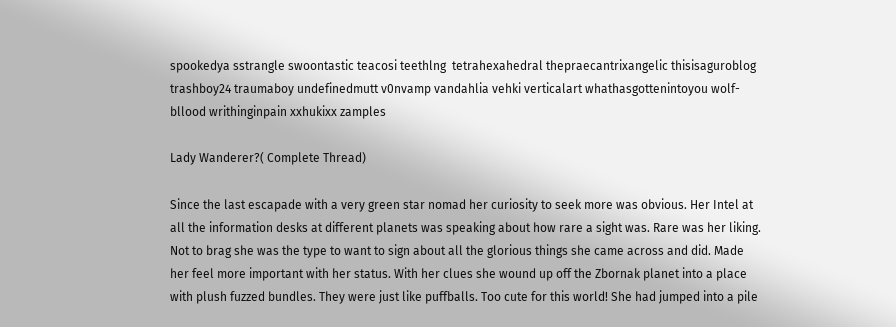spookedya sstrangle swoontastic teacosi teethlng  tetrahexahedral thepraecantrixangelic thisisaguroblog trashboy24 traumaboy undefinedmutt v0nvamp vandahlia vehki verticalart whathasgottenintoyou wolf-bllood writhinginpain xxhukixx zamples

Lady Wanderer?( Complete Thread)

Since the last escapade with a very green star nomad her curiosity to seek more was obvious. Her Intel at all the information desks at different planets was speaking about how rare a sight was. Rare was her liking. Not to brag she was the type to want to sign about all the glorious things she came across and did. Made her feel more important with her status. With her clues she wound up off the Zbornak planet into a place with plush fuzzed bundles. They were just like puffballs. Too cute for this world! She had jumped into a pile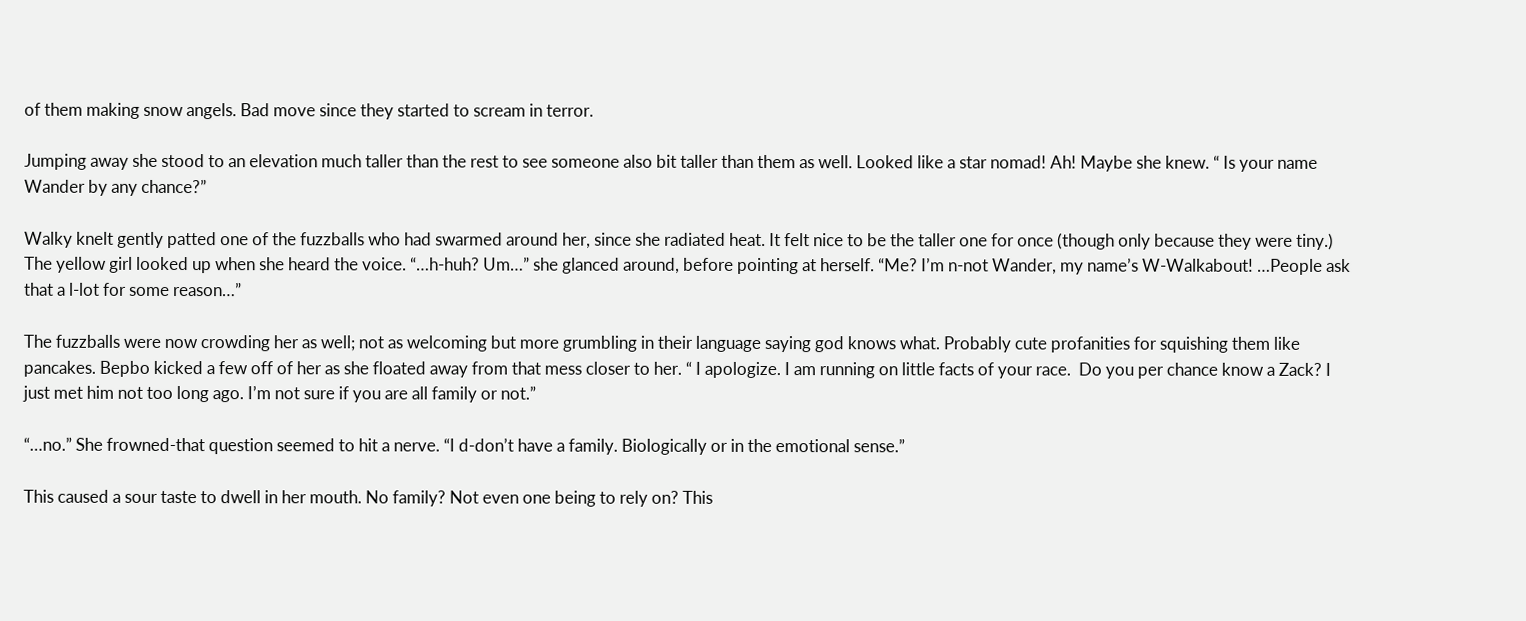of them making snow angels. Bad move since they started to scream in terror.

Jumping away she stood to an elevation much taller than the rest to see someone also bit taller than them as well. Looked like a star nomad! Ah! Maybe she knew. “ Is your name Wander by any chance?”

Walky knelt gently patted one of the fuzzballs who had swarmed around her, since she radiated heat. It felt nice to be the taller one for once (though only because they were tiny.) The yellow girl looked up when she heard the voice. “…h-huh? Um…” she glanced around, before pointing at herself. “Me? I’m n-not Wander, my name’s W-Walkabout! …People ask that a l-lot for some reason…”

The fuzzballs were now crowding her as well; not as welcoming but more grumbling in their language saying god knows what. Probably cute profanities for squishing them like pancakes. Bepbo kicked a few off of her as she floated away from that mess closer to her. “ I apologize. I am running on little facts of your race.  Do you per chance know a Zack? I just met him not too long ago. I’m not sure if you are all family or not.”

“…no.” She frowned-that question seemed to hit a nerve. “I d-don’t have a family. Biologically or in the emotional sense.”

This caused a sour taste to dwell in her mouth. No family? Not even one being to rely on? This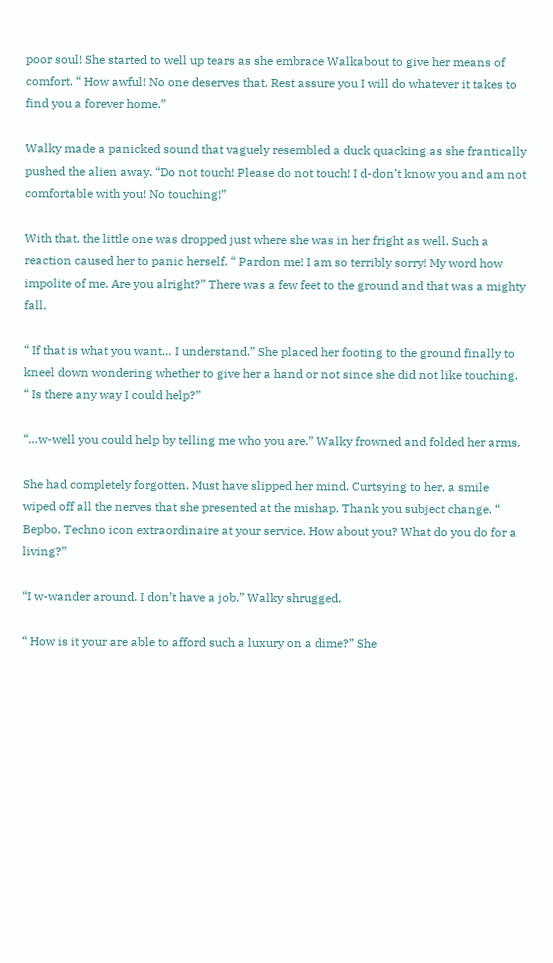poor soul! She started to well up tears as she embrace Walkabout to give her means of comfort. “ How awful! No one deserves that. Rest assure you I will do whatever it takes to find you a forever home.”

Walky made a panicked sound that vaguely resembled a duck quacking as she frantically pushed the alien away. “Do not touch! Please do not touch! I d-don’t know you and am not comfortable with you! No touching!”

With that, the little one was dropped just where she was in her fright as well. Such a reaction caused her to panic herself. “ Pardon me! I am so terribly sorry! My word how impolite of me. Are you alright?” There was a few feet to the ground and that was a mighty fall.

“ If that is what you want… I understand.” She placed her footing to the ground finally to kneel down wondering whether to give her a hand or not since she did not like touching. “ Is there any way I could help?”

“…w-well you could help by telling me who you are.” Walky frowned and folded her arms.

She had completely forgotten. Must have slipped her mind. Curtsying to her, a smile wiped off all the nerves that she presented at the mishap. Thank you subject change. “ Bepbo. Techno icon extraordinaire at your service. How about you? What do you do for a living?”

“I w-wander around. I don’t have a job.” Walky shrugged.

“ How is it your are able to afford such a luxury on a dime?” She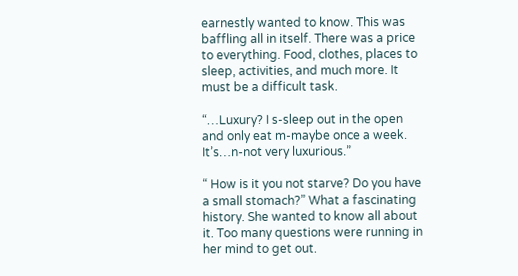earnestly wanted to know. This was baffling all in itself. There was a price to everything. Food, clothes, places to sleep, activities, and much more. It must be a difficult task.

“…Luxury? I s-sleep out in the open and only eat m-maybe once a week. It’s…n-not very luxurious.”

“ How is it you not starve? Do you have a small stomach?” What a fascinating history. She wanted to know all about it. Too many questions were running in her mind to get out.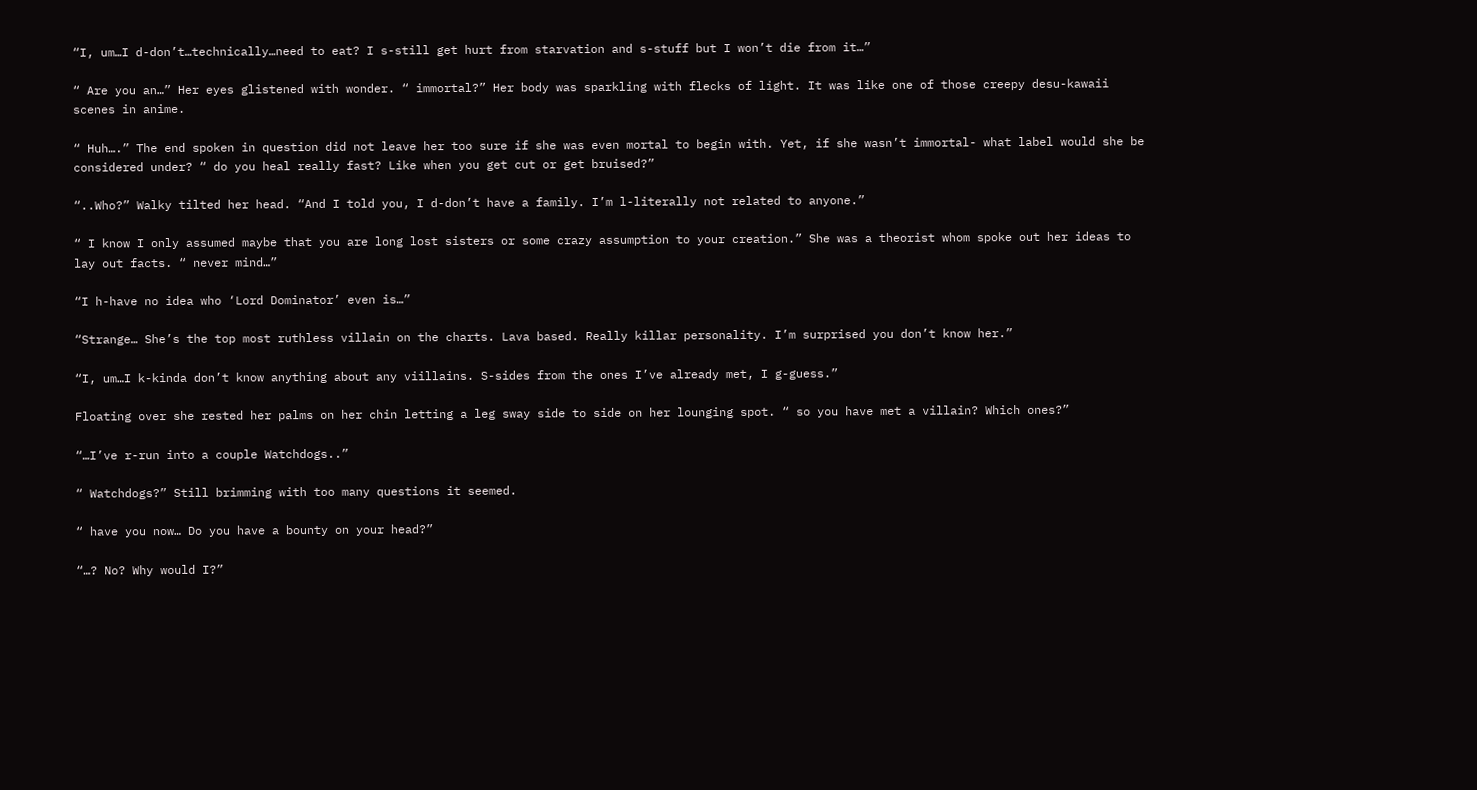“I, um…I d-don’t…technically…need to eat? I s-still get hurt from starvation and s-stuff but I won’t die from it…”

“ Are you an…” Her eyes glistened with wonder. “ immortal?” Her body was sparkling with flecks of light. It was like one of those creepy desu-kawaii scenes in anime.

“ Huh….” The end spoken in question did not leave her too sure if she was even mortal to begin with. Yet, if she wasn’t immortal- what label would she be considered under? “ do you heal really fast? Like when you get cut or get bruised?”

“..Who?” Walky tilted her head. “And I told you, I d-don’t have a family. I’m l-literally not related to anyone.”

“ I know I only assumed maybe that you are long lost sisters or some crazy assumption to your creation.” She was a theorist whom spoke out her ideas to lay out facts. “ never mind…”

“I h-have no idea who ‘Lord Dominator’ even is…”

“Strange… She’s the top most ruthless villain on the charts. Lava based. Really killar personality. I’m surprised you don’t know her.”

“I, um…I k-kinda don’t know anything about any viillains. S-sides from the ones I’ve already met, I g-guess.”

Floating over she rested her palms on her chin letting a leg sway side to side on her lounging spot. “ so you have met a villain? Which ones?”

“…I’ve r-run into a couple Watchdogs..”

“ Watchdogs?” Still brimming with too many questions it seemed.

“ have you now… Do you have a bounty on your head?”

“…? No? Why would I?”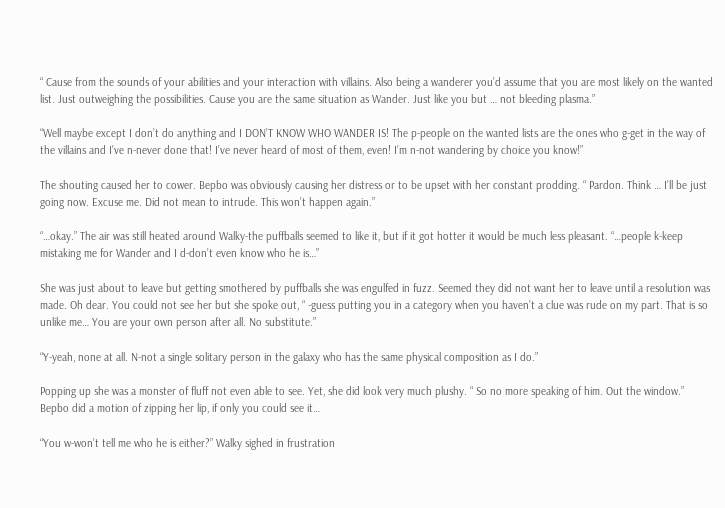“ Cause from the sounds of your abilities and your interaction with villains. Also being a wanderer you’d assume that you are most likely on the wanted list. Just outweighing the possibilities. Cause you are the same situation as Wander. Just like you but … not bleeding plasma.”

“Well maybe except I don’t do anything and I DON’T KNOW WHO WANDER IS! The p-people on the wanted lists are the ones who g-get in the way of the villains and I’ve n-never done that! I’ve never heard of most of them, even! I’m n-not wandering by choice you know!”

The shouting caused her to cower. Bepbo was obviously causing her distress or to be upset with her constant prodding. “ Pardon. Think … I’ll be just going now. Excuse me. Did not mean to intrude. This won’t happen again.”

“…okay.” The air was still heated around Walky-the puffballs seemed to like it, but if it got hotter it would be much less pleasant. “…people k-keep mistaking me for Wander and I d-don’t even know who he is…”

She was just about to leave but getting smothered by puffballs she was engulfed in fuzz. Seemed they did not want her to leave until a resolution was made. Oh dear. You could not see her but she spoke out, “ -guess putting you in a category when you haven’t a clue was rude on my part. That is so unlike me… You are your own person after all. No substitute.”

“Y-yeah, none at all. N-not a single solitary person in the galaxy who has the same physical composition as I do.”

Popping up she was a monster of fluff not even able to see. Yet, she did look very much plushy. “ So no more speaking of him. Out the window.” Bepbo did a motion of zipping her lip, if only you could see it…

“You w-won’t tell me who he is either?” Walky sighed in frustration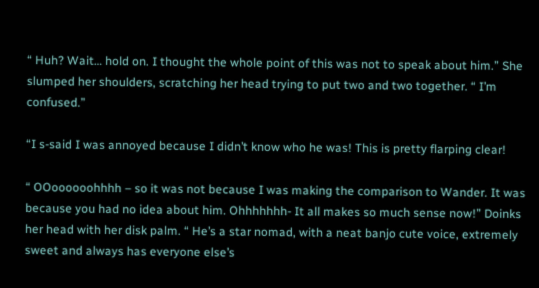“ Huh? Wait… hold on. I thought the whole point of this was not to speak about him.” She slumped her shoulders, scratching her head trying to put two and two together. “ I’m confused.”

“I s-said I was annoyed because I didn’t know who he was! This is pretty flarping clear!

“ OOoooooohhhh – so it was not because I was making the comparison to Wander. It was because you had no idea about him. Ohhhhhhh- It all makes so much sense now!” Doinks her head with her disk palm. “ He’s a star nomad, with a neat banjo cute voice, extremely sweet and always has everyone else’s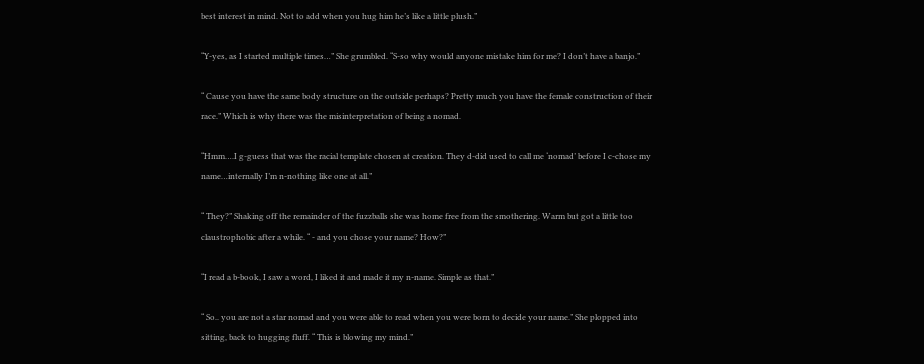best interest in mind. Not to add when you hug him he’s like a little plush.”

“Y-yes, as I started multiple times…” She grumbled. “S-so why would anyone mistake him for me? I don’t have a banjo.”

“ Cause you have the same body structure on the outside perhaps? Pretty much you have the female construction of their race.” Which is why there was the misinterpretation of being a nomad.

“Hmm….I g-guess that was the racial template chosen at creation. They d-did used to call me ‘nomad’ before I c-chose my name…internally I’m n-nothing like one at all.”

“ They?” Shaking off the remainder of the fuzzballs she was home free from the smothering. Warm but got a little too claustrophobic after a while. “ - and you chose your name? How?”

“I read a b-book, I saw a word, I liked it and made it my n-name. Simple as that.”

“ So.. you are not a star nomad and you were able to read when you were born to decide your name.” She plopped into sitting, back to hugging fluff. “ This is blowing my mind.”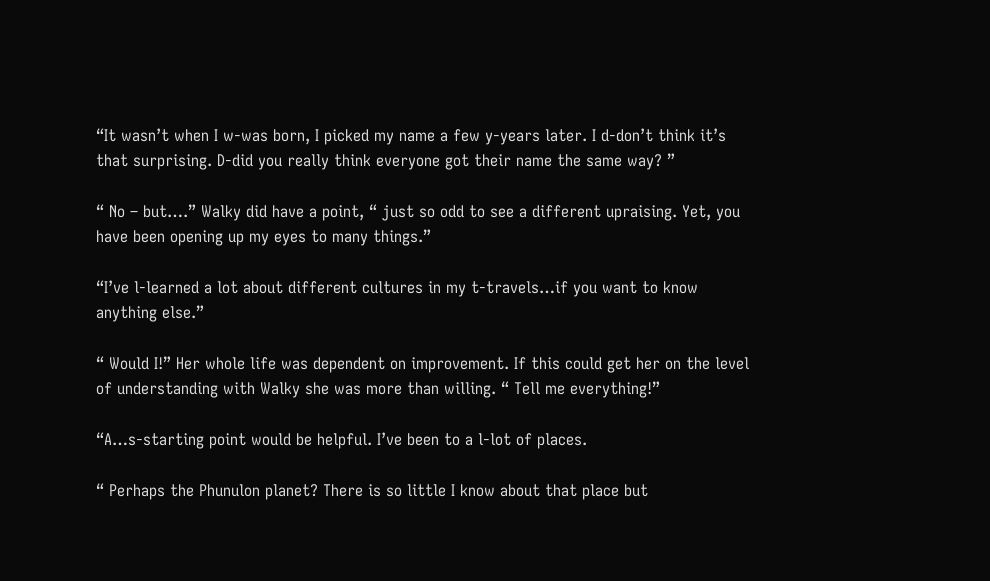“It wasn’t when I w-was born, I picked my name a few y-years later. I d-don’t think it’s that surprising. D-did you really think everyone got their name the same way? ”

“ No – but….” Walky did have a point, “ just so odd to see a different upraising. Yet, you have been opening up my eyes to many things.”

“I’ve l-learned a lot about different cultures in my t-travels…if you want to know anything else.”

“ Would I!” Her whole life was dependent on improvement. If this could get her on the level of understanding with Walky she was more than willing. “ Tell me everything!”

“A…s-starting point would be helpful. I’ve been to a l-lot of places.

“ Perhaps the Phunulon planet? There is so little I know about that place but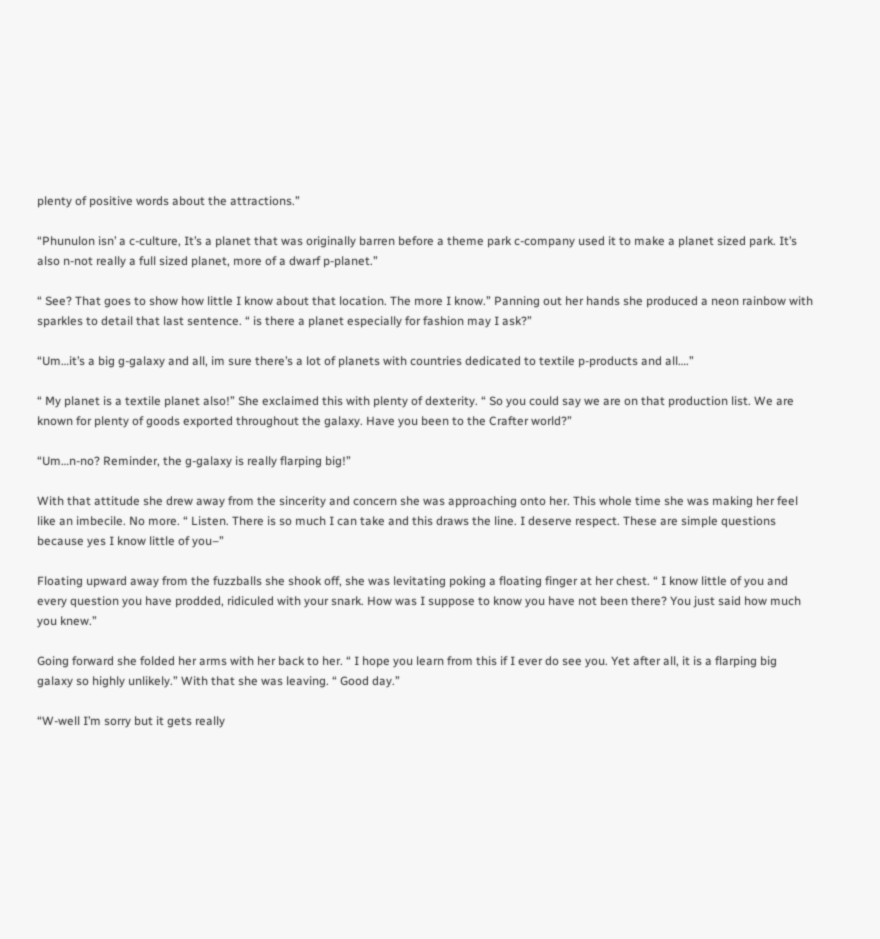plenty of positive words about the attractions.”

“Phunulon isn’ a c-culture, It’s a planet that was originally barren before a theme park c-company used it to make a planet sized park. It’s also n-not really a full sized planet, more of a dwarf p-planet.”

“ See? That goes to show how little I know about that location. The more I know.” Panning out her hands she produced a neon rainbow with sparkles to detail that last sentence. “ is there a planet especially for fashion may I ask?”

“Um…it’s a big g-galaxy and all, im sure there’s a lot of planets with countries dedicated to textile p-products and all….”

“ My planet is a textile planet also!” She exclaimed this with plenty of dexterity. “ So you could say we are on that production list. We are known for plenty of goods exported throughout the galaxy. Have you been to the Crafter world?”

“Um…n-no? Reminder, the g-galaxy is really flarping big!”

With that attitude she drew away from the sincerity and concern she was approaching onto her. This whole time she was making her feel like an imbecile. No more. “ Listen. There is so much I can take and this draws the line. I deserve respect. These are simple questions because yes I know little of you–”

Floating upward away from the fuzzballs she shook off, she was levitating poking a floating finger at her chest. “ I know little of you and every question you have prodded, ridiculed with your snark. How was I suppose to know you have not been there? You just said how much you knew.”

Going forward she folded her arms with her back to her. “ I hope you learn from this if I ever do see you. Yet after all, it is a flarping big galaxy so highly unlikely.” With that she was leaving. “ Good day.”

“W-well I’m sorry but it gets really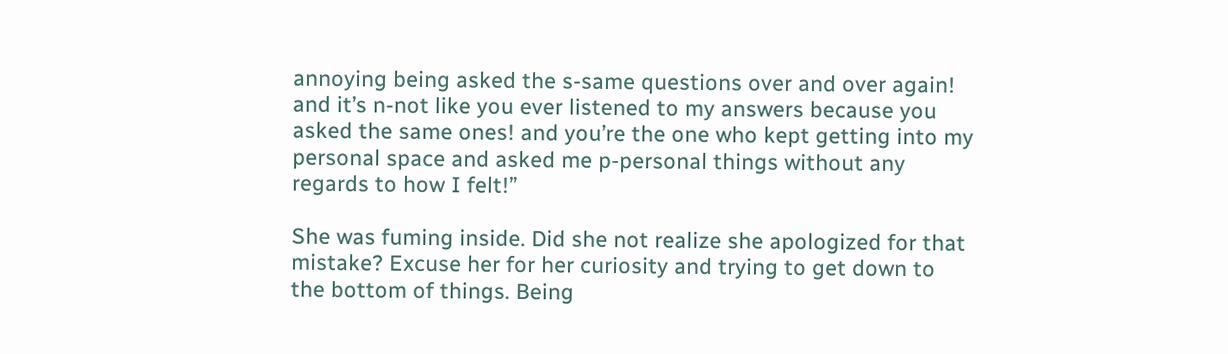annoying being asked the s-same questions over and over again! and it’s n-not like you ever listened to my answers because you asked the same ones! and you’re the one who kept getting into my personal space and asked me p-personal things without any regards to how I felt!”

She was fuming inside. Did she not realize she apologized for that mistake? Excuse her for her curiosity and trying to get down to the bottom of things. Being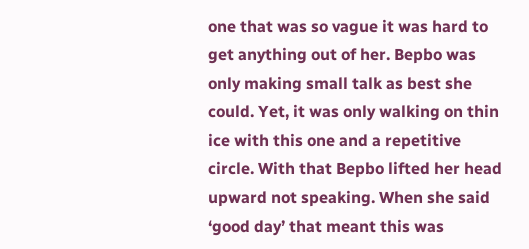one that was so vague it was hard to get anything out of her. Bepbo was only making small talk as best she could. Yet, it was only walking on thin ice with this one and a repetitive circle. With that Bepbo lifted her head upward not speaking. When she said ‘good day’ that meant this was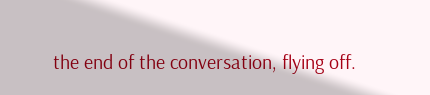the end of the conversation, flying off.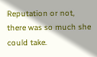Reputation or not, there was so much she could take.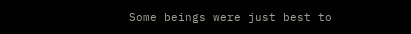Some beings were just best to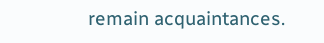remain acquaintances.